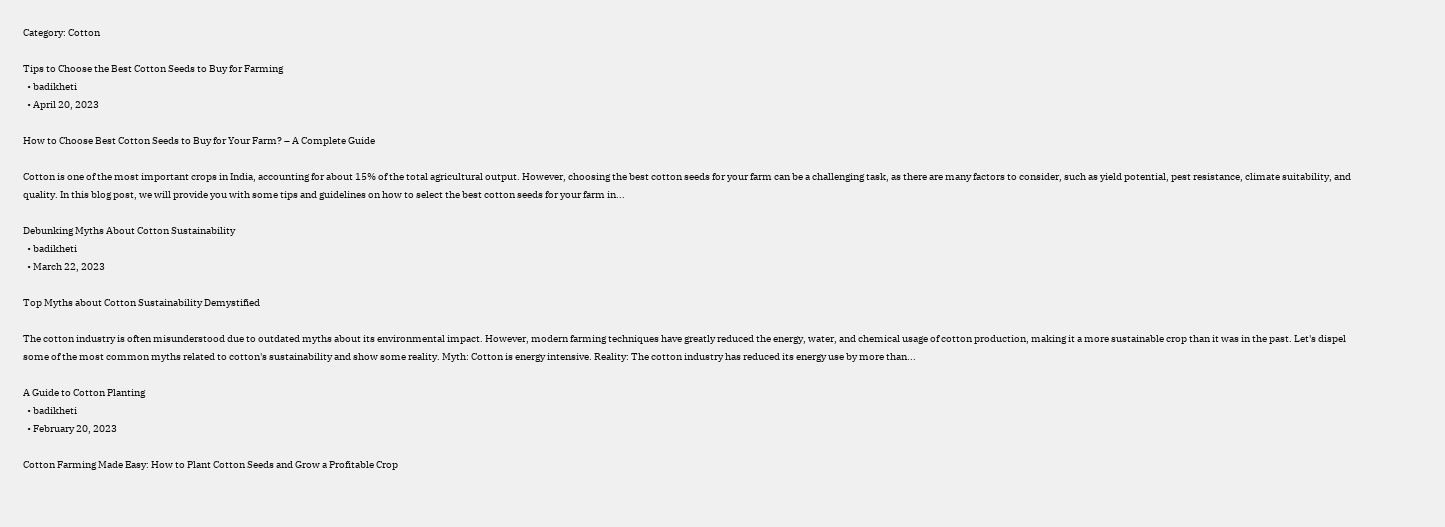Category: Cotton

Tips to Choose the Best Cotton Seeds to Buy for Farming
  • badikheti
  • April 20, 2023

How to Choose Best Cotton Seeds to Buy for Your Farm? – A Complete Guide

Cotton is one of the most important crops in India, accounting for about 15% of the total agricultural output. However, choosing the best cotton seeds for your farm can be a challenging task, as there are many factors to consider, such as yield potential, pest resistance, climate suitability, and quality. In this blog post, we will provide you with some tips and guidelines on how to select the best cotton seeds for your farm in...

Debunking Myths About Cotton Sustainability
  • badikheti
  • March 22, 2023

Top Myths about Cotton Sustainability Demystified

The cotton industry is often misunderstood due to outdated myths about its environmental impact. However, modern farming techniques have greatly reduced the energy, water, and chemical usage of cotton production, making it a more sustainable crop than it was in the past. Let's dispel some of the most common myths related to cotton's sustainability and show some reality. Myth: Cotton is energy intensive. Reality: The cotton industry has reduced its energy use by more than...

A Guide to Cotton Planting
  • badikheti
  • February 20, 2023

Cotton Farming Made Easy: How to Plant Cotton Seeds and Grow a Profitable Crop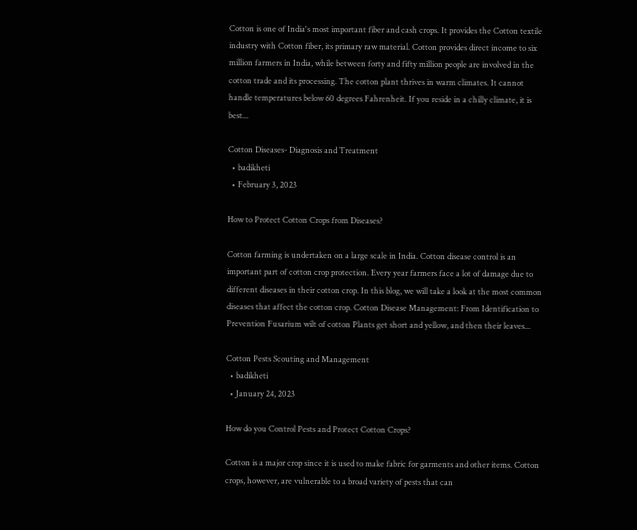Cotton is one of India's most important fiber and cash crops. It provides the Cotton textile industry with Cotton fiber, its primary raw material. Cotton provides direct income to six million farmers in India, while between forty and fifty million people are involved in the cotton trade and its processing. The cotton plant thrives in warm climates. It cannot handle temperatures below 60 degrees Fahrenheit. If you reside in a chilly climate, it is best...

Cotton Diseases- Diagnosis and Treatment
  • badikheti
  • February 3, 2023

How to Protect Cotton Crops from Diseases?

Cotton farming is undertaken on a large scale in India. Cotton disease control is an important part of cotton crop protection. Every year farmers face a lot of damage due to different diseases in their cotton crop. In this blog, we will take a look at the most common diseases that affect the cotton crop. Cotton Disease Management: From Identification to Prevention Fusarium wilt of cotton Plants get short and yellow, and then their leaves...

Cotton Pests Scouting and Management
  • badikheti
  • January 24, 2023

How do you Control Pests and Protect Cotton Crops?

Cotton is a major crop since it is used to make fabric for garments and other items. Cotton crops, however, are vulnerable to a broad variety of pests that can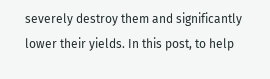severely destroy them and significantly lower their yields. In this post, to help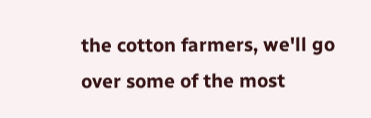the cotton farmers, we'll go over some of the most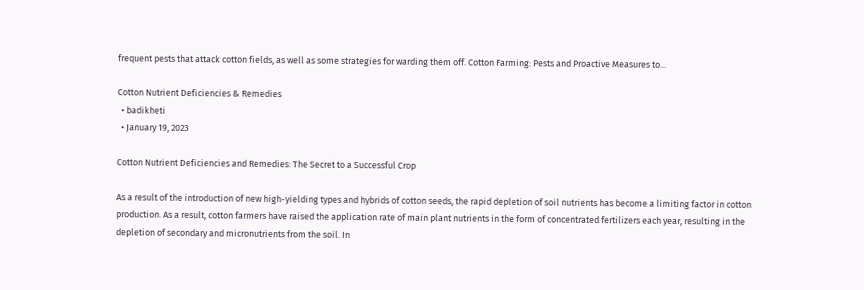frequent pests that attack cotton fields, as well as some strategies for warding them off. Cotton Farming: Pests and Proactive Measures to...

Cotton Nutrient Deficiencies & Remedies
  • badikheti
  • January 19, 2023

Cotton Nutrient Deficiencies and Remedies: The Secret to a Successful Crop

As a result of the introduction of new high-yielding types and hybrids of cotton seeds, the rapid depletion of soil nutrients has become a limiting factor in cotton production. As a result, cotton farmers have raised the application rate of main plant nutrients in the form of concentrated fertilizers each year, resulting in the depletion of secondary and micronutrients from the soil. In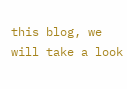this blog, we will take a look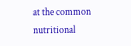at the common nutritional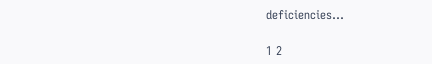deficiencies...

1 2